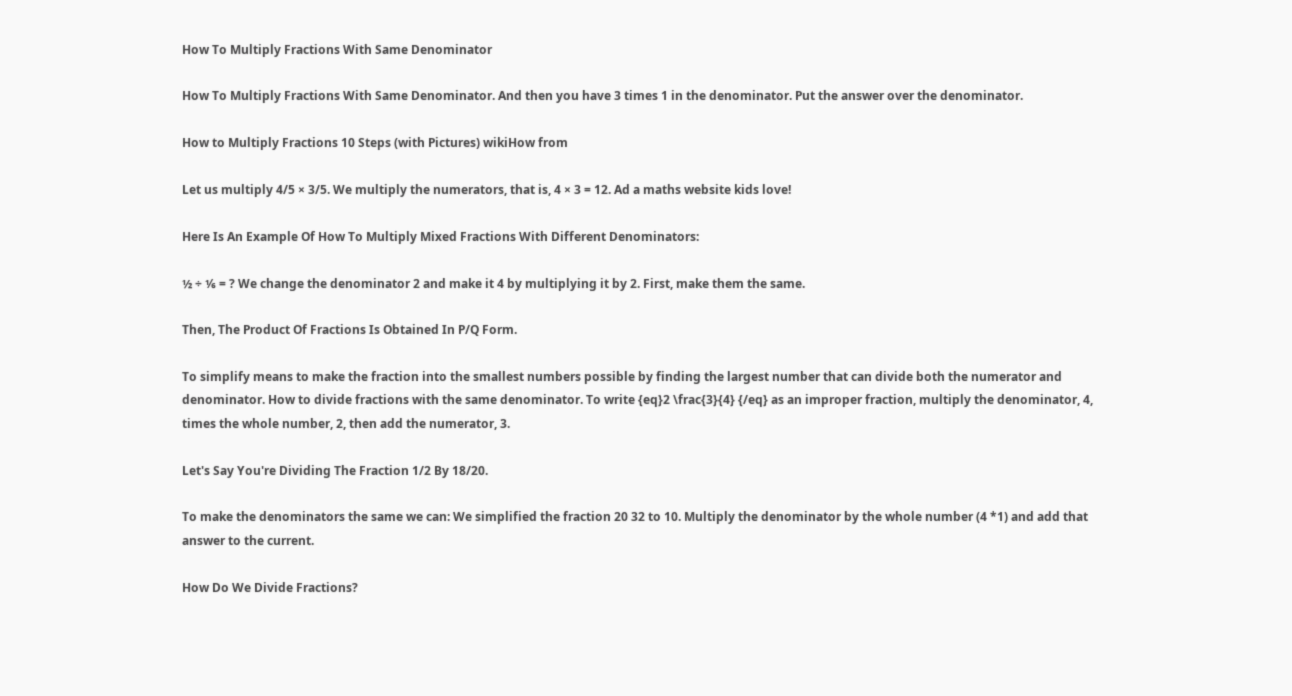How To Multiply Fractions With Same Denominator

How To Multiply Fractions With Same Denominator. And then you have 3 times 1 in the denominator. Put the answer over the denominator.

How to Multiply Fractions 10 Steps (with Pictures) wikiHow from

Let us multiply 4/5 × 3/5. We multiply the numerators, that is, 4 × 3 = 12. Ad a maths website kids love!

Here Is An Example Of How To Multiply Mixed Fractions With Different Denominators:

½ ÷ ⅙ = ? We change the denominator 2 and make it 4 by multiplying it by 2. First, make them the same.

Then, The Product Of Fractions Is Obtained In P/Q Form.

To simplify means to make the fraction into the smallest numbers possible by finding the largest number that can divide both the numerator and denominator. How to divide fractions with the same denominator. To write {eq}2 \frac{3}{4} {/eq} as an improper fraction, multiply the denominator, 4, times the whole number, 2, then add the numerator, 3.

Let's Say You're Dividing The Fraction 1/2 By 18/20.

To make the denominators the same we can: We simplified the fraction 20 32 to 10. Multiply the denominator by the whole number (4 *1) and add that answer to the current.

How Do We Divide Fractions?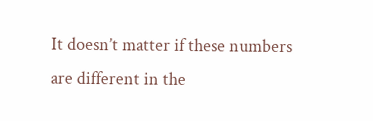It doesn’t matter if these numbers are different in the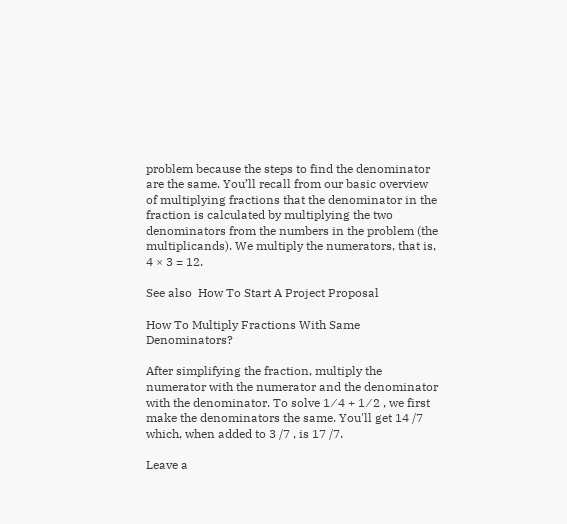problem because the steps to find the denominator are the same. You’ll recall from our basic overview of multiplying fractions that the denominator in the fraction is calculated by multiplying the two denominators from the numbers in the problem (the multiplicands). We multiply the numerators, that is, 4 × 3 = 12.

See also  How To Start A Project Proposal

How To Multiply Fractions With Same Denominators?

After simplifying the fraction, multiply the numerator with the numerator and the denominator with the denominator. To solve 1 ⁄ 4 + 1 ⁄ 2 , we first make the denominators the same. You'll get 14 /7 which, when added to 3 /7 , is 17 /7.

Leave a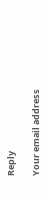Reply

Your email address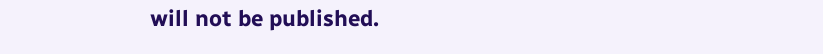will not be published.